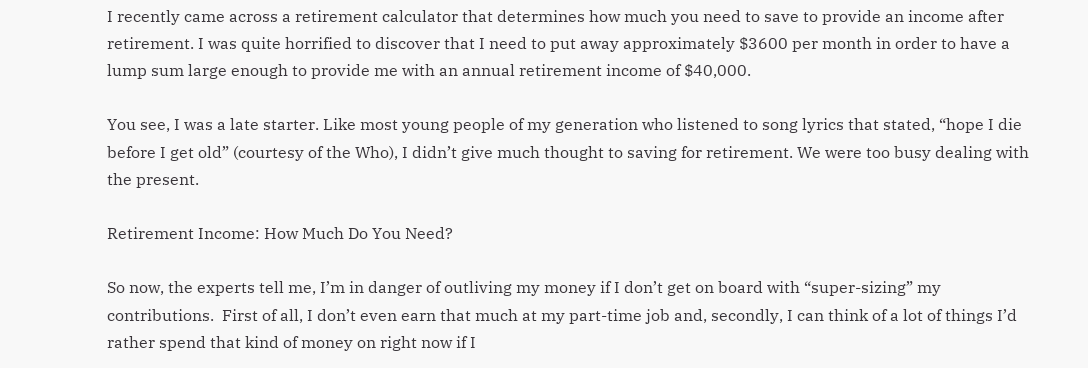I recently came across a retirement calculator that determines how much you need to save to provide an income after retirement. I was quite horrified to discover that I need to put away approximately $3600 per month in order to have a lump sum large enough to provide me with an annual retirement income of $40,000.

You see, I was a late starter. Like most young people of my generation who listened to song lyrics that stated, “hope I die before I get old” (courtesy of the Who), I didn’t give much thought to saving for retirement. We were too busy dealing with the present.

Retirement Income: How Much Do You Need?

So now, the experts tell me, I’m in danger of outliving my money if I don’t get on board with “super-sizing” my contributions.  First of all, I don’t even earn that much at my part-time job and, secondly, I can think of a lot of things I’d rather spend that kind of money on right now if I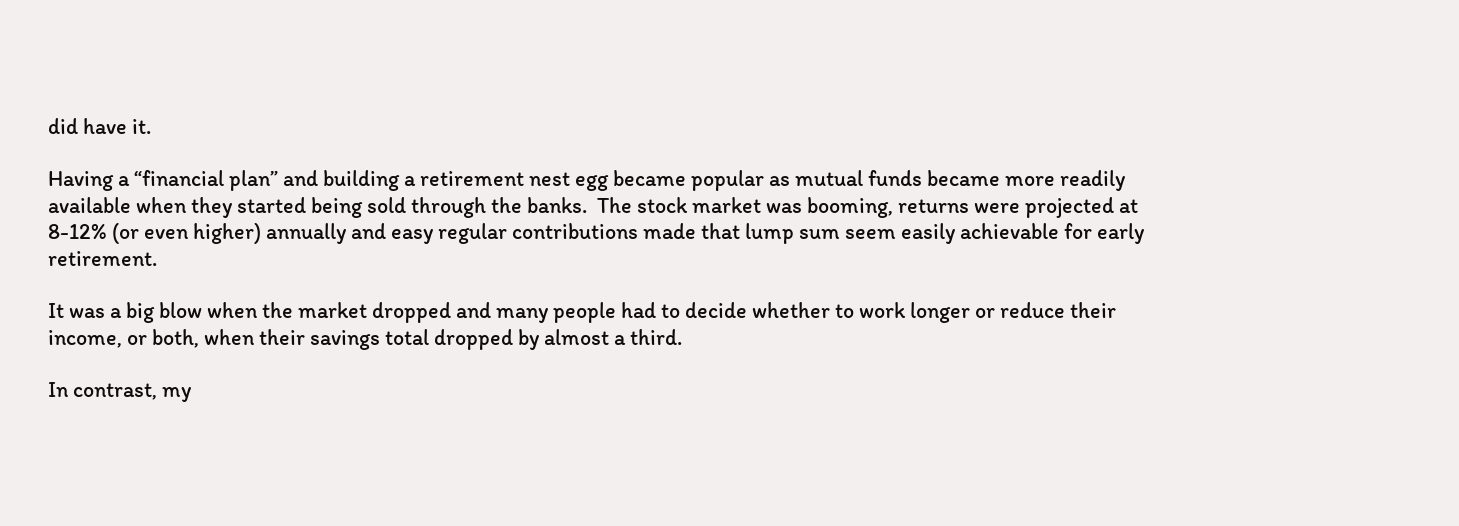did have it.

Having a “financial plan” and building a retirement nest egg became popular as mutual funds became more readily available when they started being sold through the banks.  The stock market was booming, returns were projected at 8-12% (or even higher) annually and easy regular contributions made that lump sum seem easily achievable for early retirement.

It was a big blow when the market dropped and many people had to decide whether to work longer or reduce their income, or both, when their savings total dropped by almost a third.

In contrast, my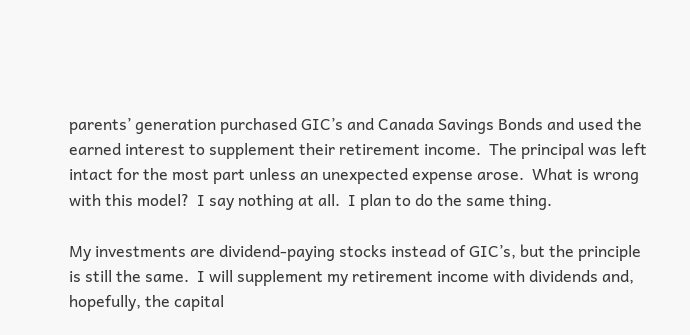parents’ generation purchased GIC’s and Canada Savings Bonds and used the earned interest to supplement their retirement income.  The principal was left intact for the most part unless an unexpected expense arose.  What is wrong with this model?  I say nothing at all.  I plan to do the same thing.

My investments are dividend-paying stocks instead of GIC’s, but the principle is still the same.  I will supplement my retirement income with dividends and, hopefully, the capital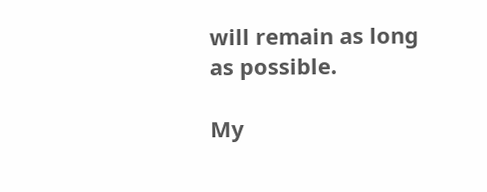will remain as long as possible.

My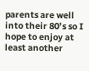parents are well into their 80’s so I hope to enjoy at least another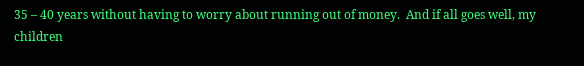35 – 40 years without having to worry about running out of money.  And if all goes well, my children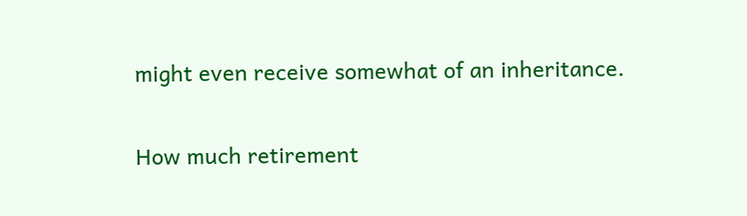might even receive somewhat of an inheritance.

How much retirement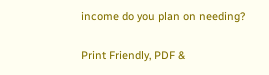income do you plan on needing?

Print Friendly, PDF &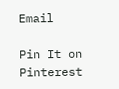Email

Pin It on Pinterest